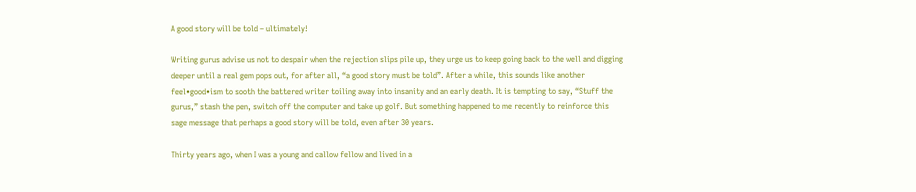A good story will be told – ultimately!

Writing gurus advise us not to despair when the rejection slips pile up, they urge us to keep going back to the well and digging deeper until a real gem pops out, for after all, “a good story must be told”. After a while, this sounds like another feel•good•ism to sooth the battered writer toiling away into insanity and an early death. It is tempting to say, “Stuff the gurus,” stash the pen, switch off the computer and take up golf. But something happened to me recently to reinforce this sage message that perhaps a good story will be told, even after 30 years.

Thirty years ago, when I was a young and callow fellow and lived in a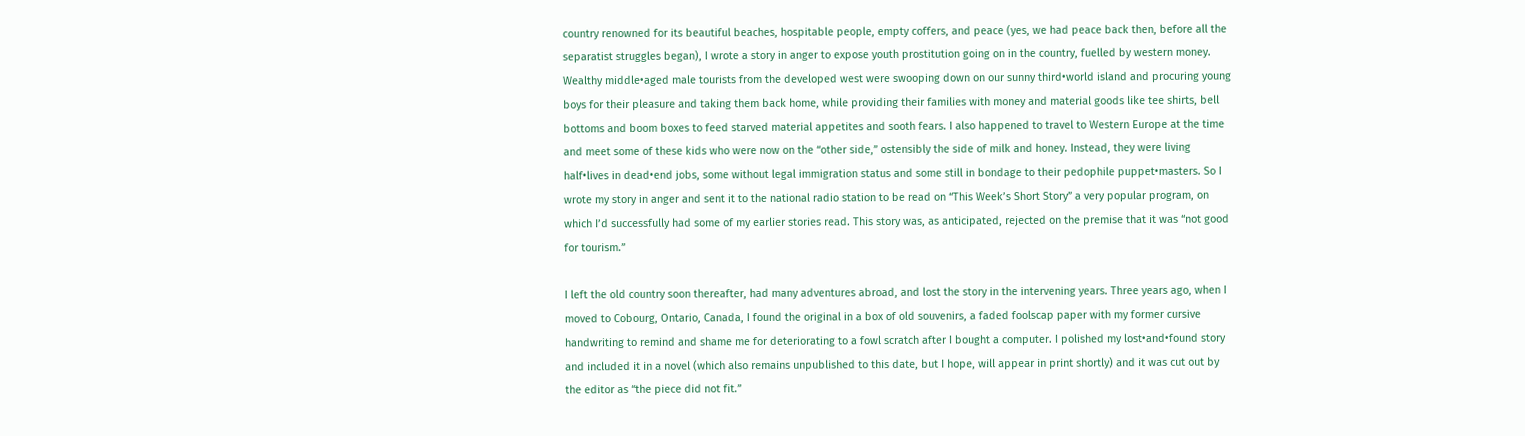country renowned for its beautiful beaches, hospitable people, empty coffers, and peace (yes, we had peace back then, before all the separatist struggles began), I wrote a story in anger to expose youth prostitution going on in the country, fuelled by western money. Wealthy middle•aged male tourists from the developed west were swooping down on our sunny third•world island and procuring young boys for their pleasure and taking them back home, while providing their families with money and material goods like tee shirts, bell bottoms and boom boxes to feed starved material appetites and sooth fears. I also happened to travel to Western Europe at the time and meet some of these kids who were now on the “other side,” ostensibly the side of milk and honey. Instead, they were living half•lives in dead•end jobs, some without legal immigration status and some still in bondage to their pedophile puppet•masters. So I wrote my story in anger and sent it to the national radio station to be read on “This Week’s Short Story” a very popular program, on which I’d successfully had some of my earlier stories read. This story was, as anticipated, rejected on the premise that it was “not good for tourism.”

I left the old country soon thereafter, had many adventures abroad, and lost the story in the intervening years. Three years ago, when I moved to Cobourg, Ontario, Canada, I found the original in a box of old souvenirs, a faded foolscap paper with my former cursive handwriting to remind and shame me for deteriorating to a fowl scratch after I bought a computer. I polished my lost•and•found story and included it in a novel (which also remains unpublished to this date, but I hope, will appear in print shortly) and it was cut out by the editor as “the piece did not fit.”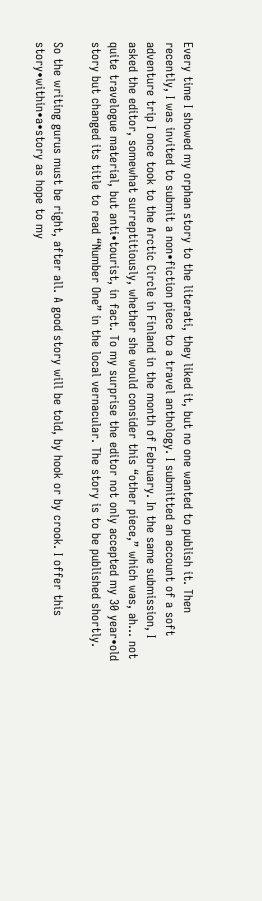Every time I showed my orphan story to the literati, they liked it, but no one wanted to publish it. Then recently, I was invited to submit a non•fiction piece to a travel anthology. I submitted an account of a soft adventure trip I once took to the Arctic Circle in Finland in the month of February. In the same submission, I asked the editor, somewhat surreptitiously, whether she would consider this “other piece,” which was, ah… not quite travelogue material, but anti•tourist, in fact. To my surprise the editor not only accepted my 30 year•old story but changed its title to read “Number One” in the local vernacular. The story is to be published shortly.

So the writing gurus must be right, after all. A good story will be told, by hook or by crook. I offer this story•within•a•story as hope to my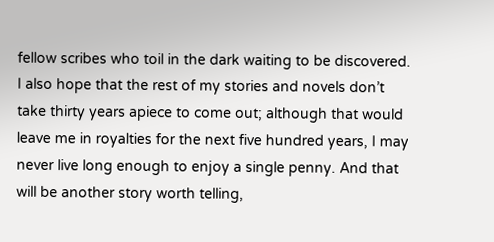fellow scribes who toil in the dark waiting to be discovered. I also hope that the rest of my stories and novels don’t take thirty years apiece to come out; although that would leave me in royalties for the next five hundred years, I may never live long enough to enjoy a single penny. And that will be another story worth telling,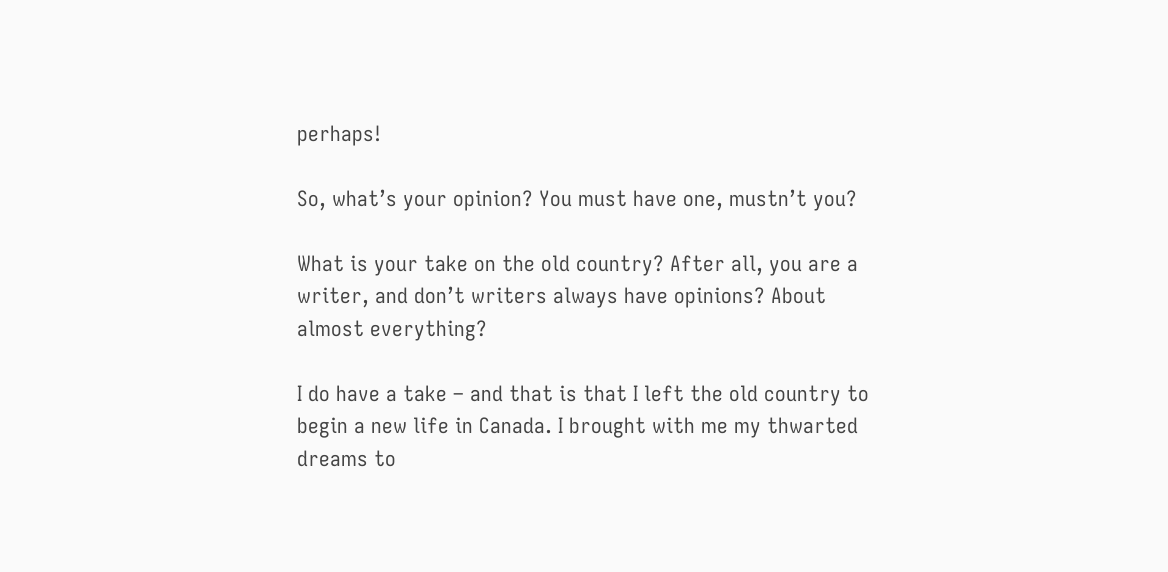perhaps!

So, what’s your opinion? You must have one, mustn’t you?

What is your take on the old country? After all, you are a writer, and don’t writers always have opinions? About almost everything?

I do have a take – and that is that I left the old country to begin a new life in Canada. I brought with me my thwarted dreams to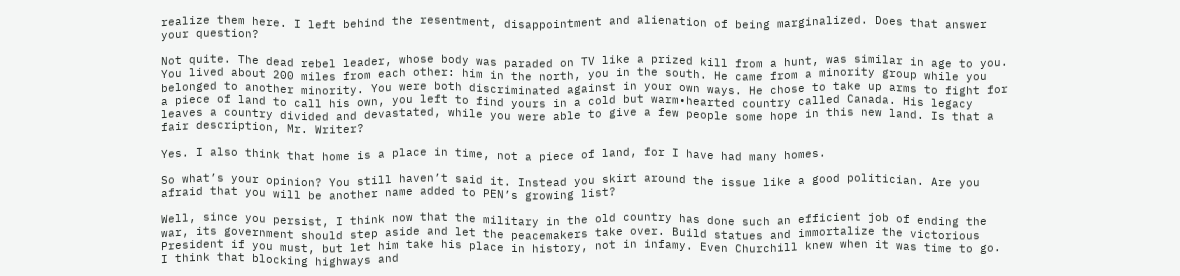realize them here. I left behind the resentment, disappointment and alienation of being marginalized. Does that answer your question?

Not quite. The dead rebel leader, whose body was paraded on TV like a prized kill from a hunt, was similar in age to you. You lived about 200 miles from each other: him in the north, you in the south. He came from a minority group while you belonged to another minority. You were both discriminated against in your own ways. He chose to take up arms to fight for a piece of land to call his own, you left to find yours in a cold but warm•hearted country called Canada. His legacy leaves a country divided and devastated, while you were able to give a few people some hope in this new land. Is that a fair description, Mr. Writer?

Yes. I also think that home is a place in time, not a piece of land, for I have had many homes.

So what’s your opinion? You still haven’t said it. Instead you skirt around the issue like a good politician. Are you afraid that you will be another name added to PEN’s growing list?

Well, since you persist, I think now that the military in the old country has done such an efficient job of ending the war, its government should step aside and let the peacemakers take over. Build statues and immortalize the victorious President if you must, but let him take his place in history, not in infamy. Even Churchill knew when it was time to go. I think that blocking highways and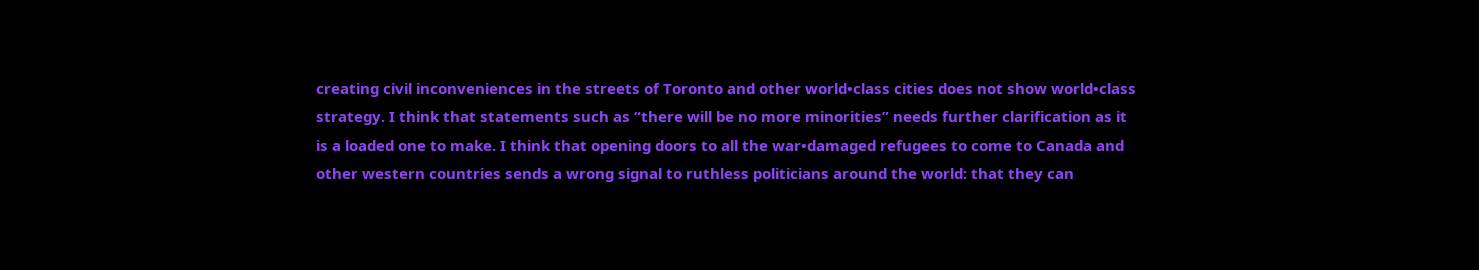creating civil inconveniences in the streets of Toronto and other world•class cities does not show world•class strategy. I think that statements such as “there will be no more minorities” needs further clarification as it is a loaded one to make. I think that opening doors to all the war•damaged refugees to come to Canada and other western countries sends a wrong signal to ruthless politicians around the world: that they can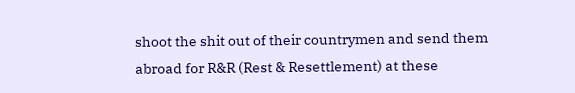shoot the shit out of their countrymen and send them abroad for R&R (Rest & Resettlement) at these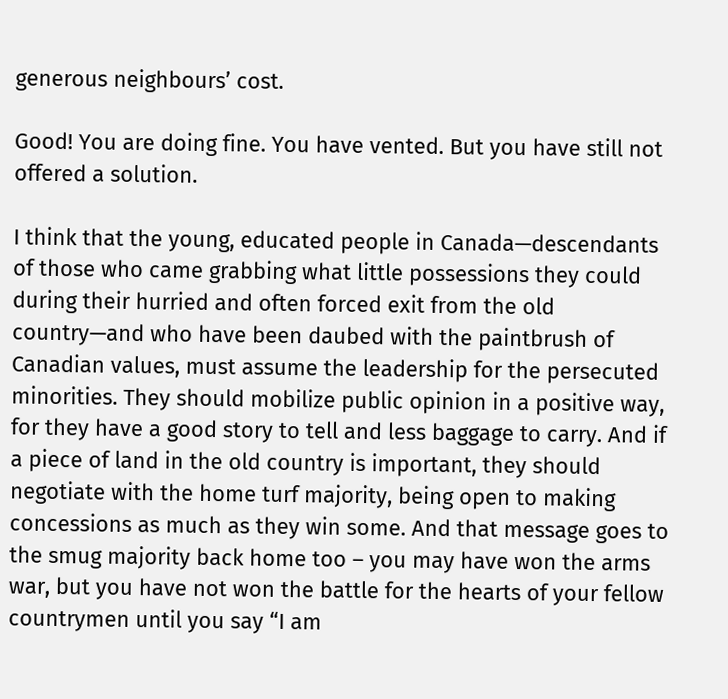generous neighbours’ cost.

Good! You are doing fine. You have vented. But you have still not offered a solution.

I think that the young, educated people in Canada—descendants of those who came grabbing what little possessions they could during their hurried and often forced exit from the old country—and who have been daubed with the paintbrush of Canadian values, must assume the leadership for the persecuted minorities. They should mobilize public opinion in a positive way, for they have a good story to tell and less baggage to carry. And if a piece of land in the old country is important, they should negotiate with the home turf majority, being open to making concessions as much as they win some. And that message goes to the smug majority back home too – you may have won the arms war, but you have not won the battle for the hearts of your fellow countrymen until you say “I am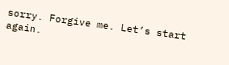sorry. Forgive me. Let’s start again.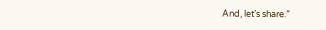And, let’s share.”